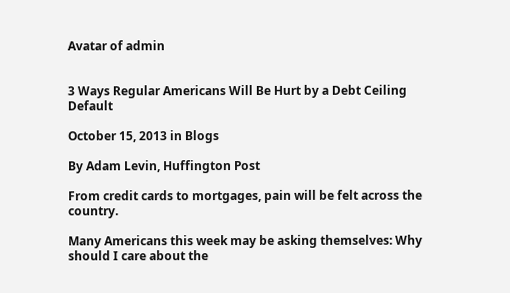Avatar of admin


3 Ways Regular Americans Will Be Hurt by a Debt Ceiling Default

October 15, 2013 in Blogs

By Adam Levin, Huffington Post

From credit cards to mortgages, pain will be felt across the country.

Many Americans this week may be asking themselves: Why should I care about the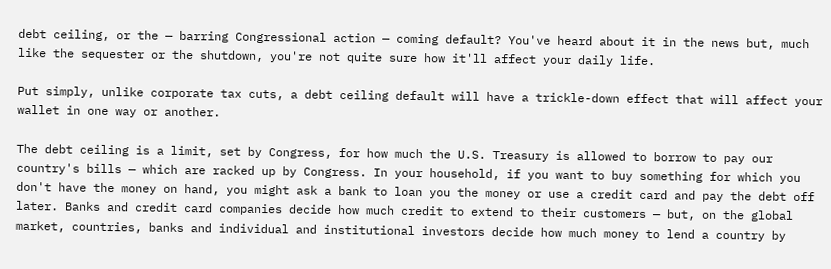debt ceiling, or the — barring Congressional action — coming default? You've heard about it in the news but, much like the sequester or the shutdown, you're not quite sure how it'll affect your daily life.

Put simply, unlike corporate tax cuts, a debt ceiling default will have a trickle-down effect that will affect your wallet in one way or another.

The debt ceiling is a limit, set by Congress, for how much the U.S. Treasury is allowed to borrow to pay our country's bills — which are racked up by Congress. In your household, if you want to buy something for which you don't have the money on hand, you might ask a bank to loan you the money or use a credit card and pay the debt off later. Banks and credit card companies decide how much credit to extend to their customers — but, on the global market, countries, banks and individual and institutional investors decide how much money to lend a country by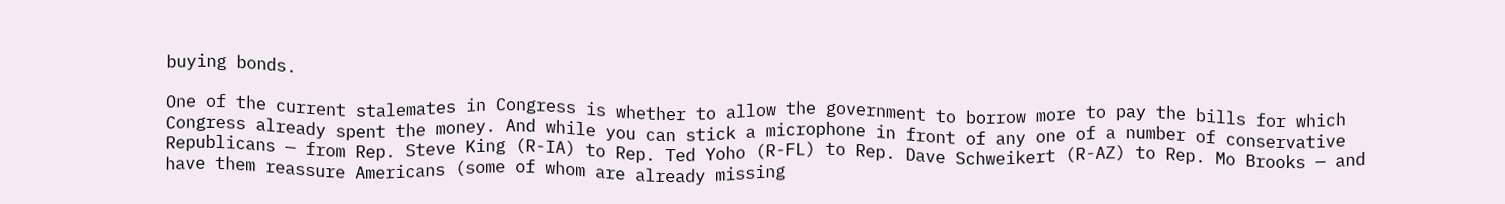buying bonds.

One of the current stalemates in Congress is whether to allow the government to borrow more to pay the bills for which Congress already spent the money. And while you can stick a microphone in front of any one of a number of conservative Republicans — from Rep. Steve King (R-IA) to Rep. Ted Yoho (R-FL) to Rep. Dave Schweikert (R-AZ) to Rep. Mo Brooks — and have them reassure Americans (some of whom are already missing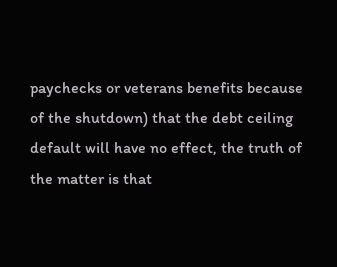paychecks or veterans benefits because of the shutdown) that the debt ceiling default will have no effect, the truth of the matter is that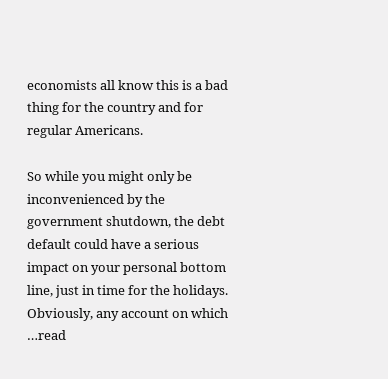economists all know this is a bad thing for the country and for regular Americans.

So while you might only be inconvenienced by the government shutdown, the debt default could have a serious impact on your personal bottom line, just in time for the holidays. Obviously, any account on which …read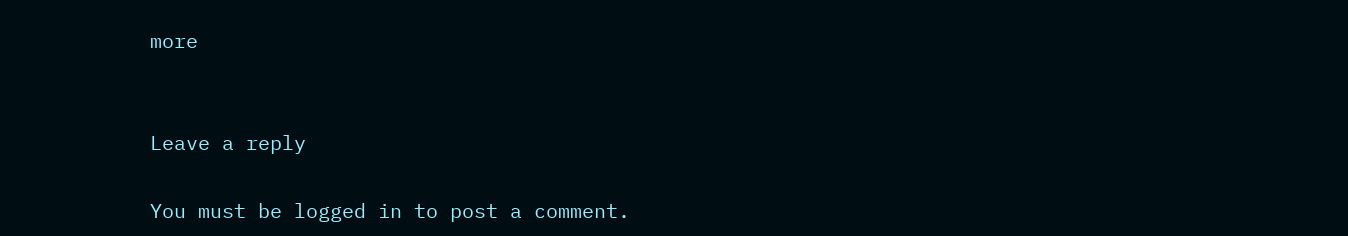more


Leave a reply

You must be logged in to post a comment.